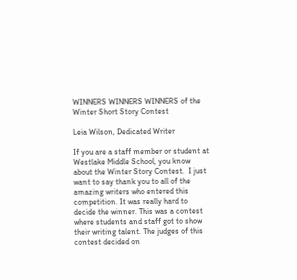WINNERS WINNERS WINNERS of the Winter Short Story Contest

Leia Wilson, Dedicated Writer

If you are a staff member or student at Westlake Middle School, you know about the Winter Story Contest.  I just want to say thank you to all of the amazing writers who entered this competition. It was really hard to decide the winner. This was a contest where students and staff got to show their writing talent. The judges of this contest decided on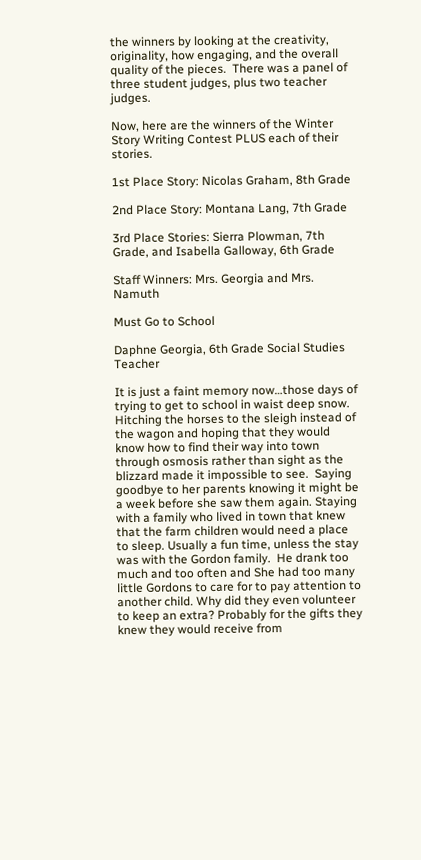the winners by looking at the creativity, originality, how engaging, and the overall quality of the pieces.  There was a panel of three student judges, plus two teacher judges.

Now, here are the winners of the Winter Story Writing Contest PLUS each of their stories.

1st Place Story: Nicolas Graham, 8th Grade

2nd Place Story: Montana Lang, 7th Grade

3rd Place Stories: Sierra Plowman, 7th Grade, and Isabella Galloway, 6th Grade

Staff Winners: Mrs. Georgia and Mrs. Namuth

Must Go to School

Daphne Georgia, 6th Grade Social Studies Teacher

It is just a faint memory now…those days of trying to get to school in waist deep snow.  Hitching the horses to the sleigh instead of the wagon and hoping that they would know how to find their way into town through osmosis rather than sight as the blizzard made it impossible to see.  Saying goodbye to her parents knowing it might be a week before she saw them again. Staying with a family who lived in town that knew that the farm children would need a place to sleep. Usually a fun time, unless the stay was with the Gordon family.  He drank too much and too often and She had too many little Gordons to care for to pay attention to another child. Why did they even volunteer to keep an extra? Probably for the gifts they knew they would receive from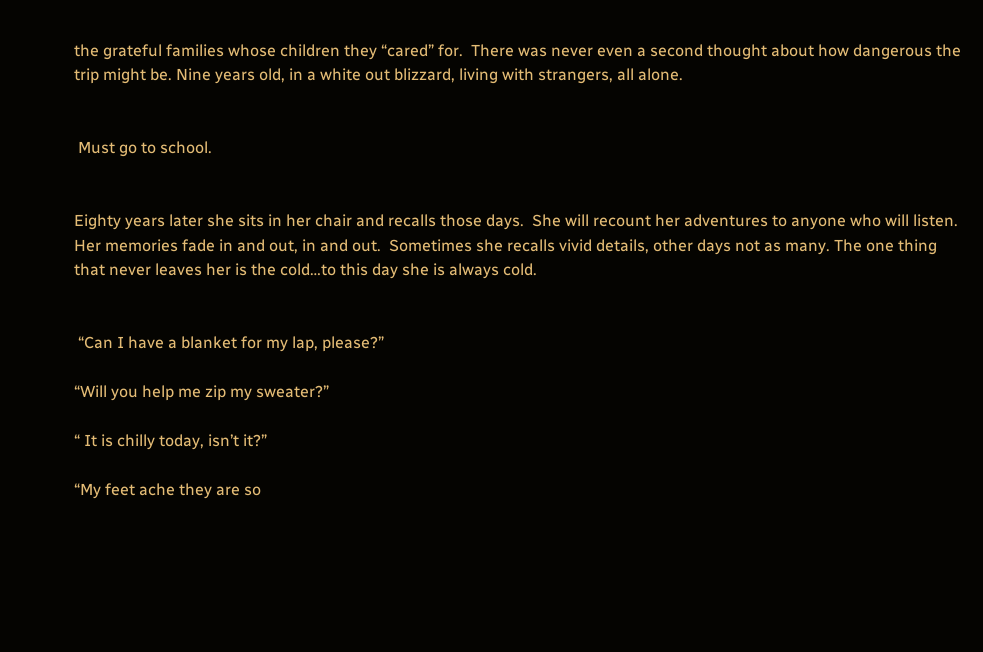the grateful families whose children they “cared” for.  There was never even a second thought about how dangerous the trip might be. Nine years old, in a white out blizzard, living with strangers, all alone.


 Must go to school.


Eighty years later she sits in her chair and recalls those days.  She will recount her adventures to anyone who will listen. Her memories fade in and out, in and out.  Sometimes she recalls vivid details, other days not as many. The one thing that never leaves her is the cold…to this day she is always cold.


 “Can I have a blanket for my lap, please?”

“Will you help me zip my sweater?”

“ It is chilly today, isn’t it?”

“My feet ache they are so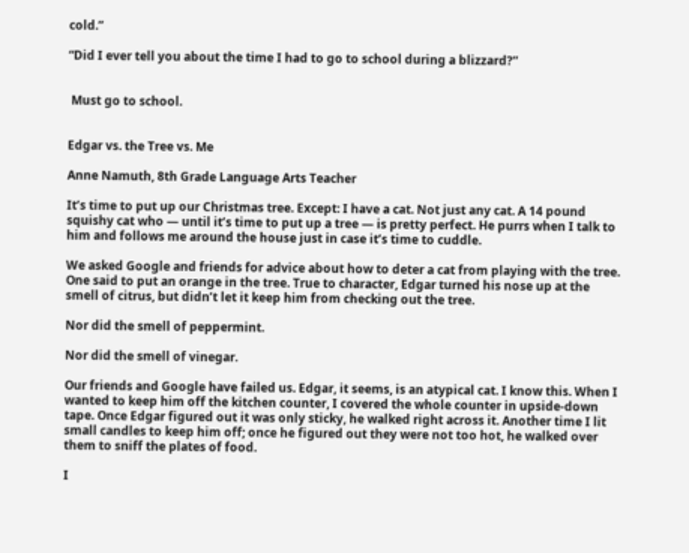cold.”

“Did I ever tell you about the time I had to go to school during a blizzard?”


 Must go to school.


Edgar vs. the Tree vs. Me

Anne Namuth, 8th Grade Language Arts Teacher

It’s time to put up our Christmas tree. Except: I have a cat. Not just any cat. A 14 pound squishy cat who — until it’s time to put up a tree — is pretty perfect. He purrs when I talk to him and follows me around the house just in case it’s time to cuddle.

We asked Google and friends for advice about how to deter a cat from playing with the tree. One said to put an orange in the tree. True to character, Edgar turned his nose up at the smell of citrus, but didn’t let it keep him from checking out the tree.

Nor did the smell of peppermint.

Nor did the smell of vinegar.

Our friends and Google have failed us. Edgar, it seems, is an atypical cat. I know this. When I wanted to keep him off the kitchen counter, I covered the whole counter in upside-down tape. Once Edgar figured out it was only sticky, he walked right across it. Another time I lit small candles to keep him off; once he figured out they were not too hot, he walked over them to sniff the plates of food.

I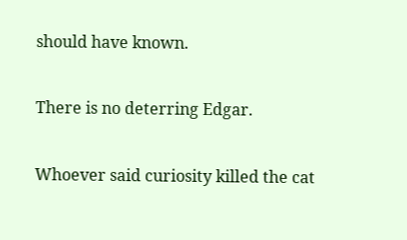should have known.

There is no deterring Edgar.

Whoever said curiosity killed the cat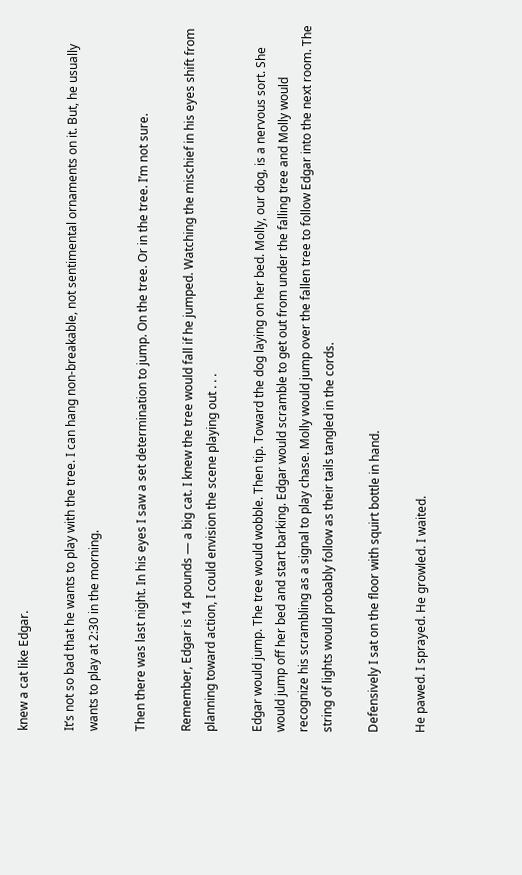knew a cat like Edgar.

It’s not so bad that he wants to play with the tree. I can hang non-breakable, not sentimental ornaments on it. But, he usually wants to play at 2:30 in the morning.

Then there was last night. In his eyes I saw a set determination to jump. On the tree. Or in the tree. I’m not sure.

Remember, Edgar is 14 pounds — a big cat. I knew the tree would fall if he jumped. Watching the mischief in his eyes shift from planning toward action, I could envision the scene playing out . . .

Edgar would jump. The tree would wobble. Then tip. Toward the dog laying on her bed. Molly, our dog, is a nervous sort. She would jump off her bed and start barking. Edgar would scramble to get out from under the falling tree and Molly would recognize his scrambling as a signal to play chase. Molly would jump over the fallen tree to follow Edgar into the next room. The string of lights would probably follow as their tails tangled in the cords.

Defensively I sat on the floor with squirt bottle in hand.

He pawed. I sprayed. He growled. I waited.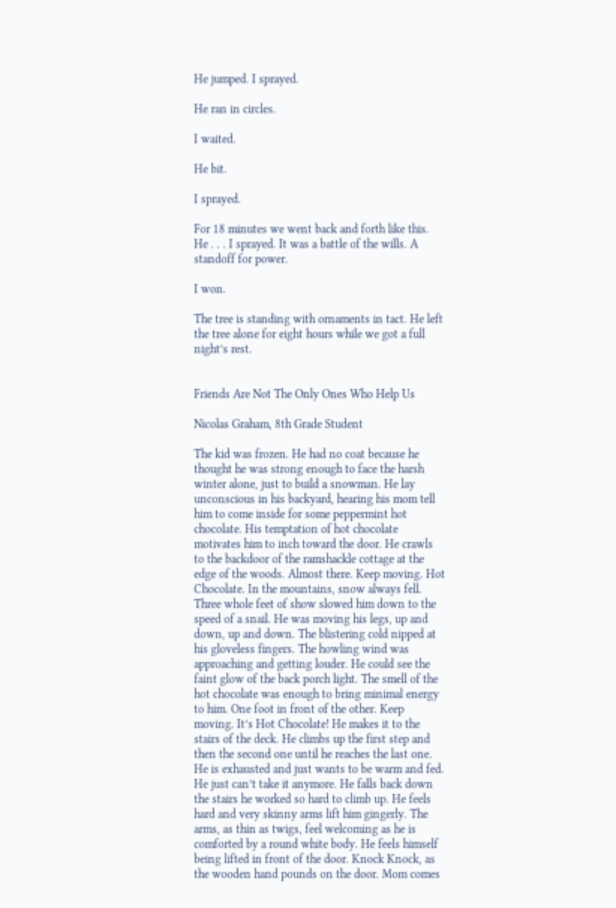He jumped. I sprayed.

He ran in circles.

I waited.

He bit.

I sprayed.

For 18 minutes we went back and forth like this. He . . . I sprayed. It was a battle of the wills. A standoff for power.

I won.

The tree is standing with ornaments in tact. He left the tree alone for eight hours while we got a full night’s rest.


Friends Are Not The Only Ones Who Help Us

Nicolas Graham, 8th Grade Student

The kid was frozen. He had no coat because he thought he was strong enough to face the harsh winter alone, just to build a snowman. He lay unconscious in his backyard, hearing his mom tell him to come inside for some peppermint hot chocolate. His temptation of hot chocolate motivates him to inch toward the door. He crawls to the backdoor of the ramshackle cottage at the edge of the woods. Almost there. Keep moving. Hot Chocolate. In the mountains, snow always fell. Three whole feet of show slowed him down to the speed of a snail. He was moving his legs, up and down, up and down. The blistering cold nipped at his gloveless fingers. The howling wind was approaching and getting louder. He could see the faint glow of the back porch light. The smell of the hot chocolate was enough to bring minimal energy to him. One foot in front of the other. Keep moving. It’s Hot Chocolate! He makes it to the stairs of the deck. He climbs up the first step and then the second one until he reaches the last one. He is exhausted and just wants to be warm and fed. He just can’t take it anymore. He falls back down the stairs he worked so hard to climb up. He feels hard and very skinny arms lift him gingerly. The arms, as thin as twigs, feel welcoming as he is comforted by a round white body. He feels himself being lifted in front of the door. Knock Knock, as the wooden hand pounds on the door. Mom comes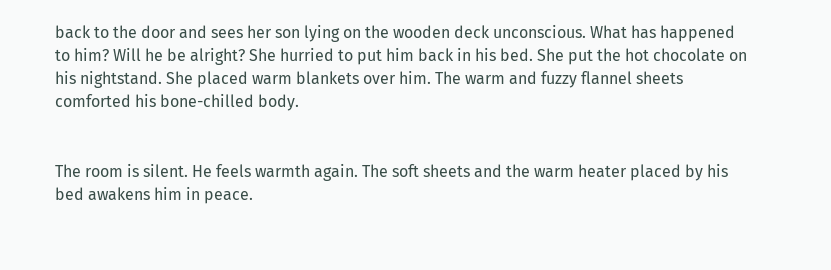back to the door and sees her son lying on the wooden deck unconscious. What has happened to him? Will he be alright? She hurried to put him back in his bed. She put the hot chocolate on his nightstand. She placed warm blankets over him. The warm and fuzzy flannel sheets comforted his bone-chilled body.


The room is silent. He feels warmth again. The soft sheets and the warm heater placed by his bed awakens him in peace.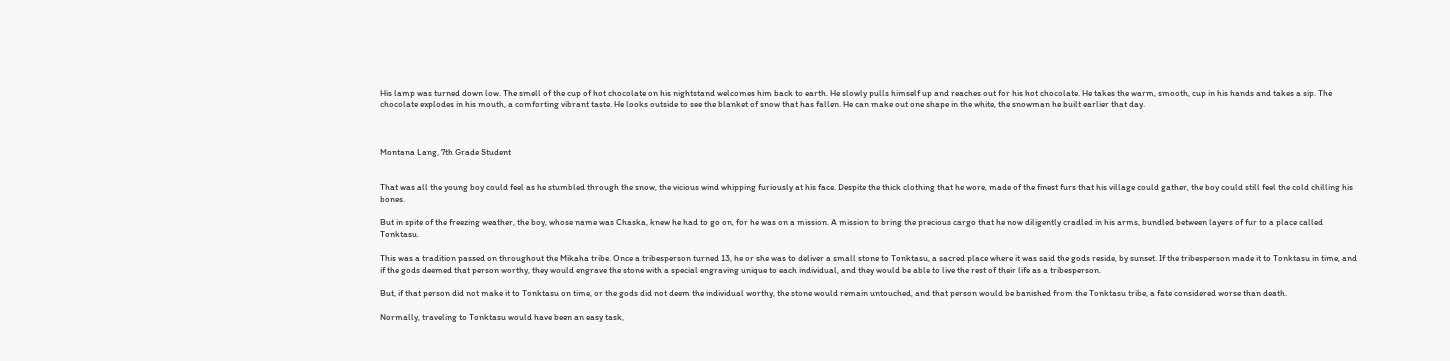His lamp was turned down low. The smell of the cup of hot chocolate on his nightstand welcomes him back to earth. He slowly pulls himself up and reaches out for his hot chocolate. He takes the warm, smooth, cup in his hands and takes a sip. The chocolate explodes in his mouth, a comforting vibrant taste. He looks outside to see the blanket of snow that has fallen. He can make out one shape in the white, the snowman he built earlier that day.



Montana Lang, 7th Grade Student


That was all the young boy could feel as he stumbled through the snow, the vicious wind whipping furiously at his face. Despite the thick clothing that he wore, made of the finest furs that his village could gather, the boy could still feel the cold chilling his bones.

But in spite of the freezing weather, the boy, whose name was Chaska, knew he had to go on, for he was on a mission. A mission to bring the precious cargo that he now diligently cradled in his arms, bundled between layers of fur to a place called Tonktasu.

This was a tradition passed on throughout the Mikaha tribe. Once a tribesperson turned 13, he or she was to deliver a small stone to Tonktasu, a sacred place where it was said the gods reside, by sunset. If the tribesperson made it to Tonktasu in time, and if the gods deemed that person worthy, they would engrave the stone with a special engraving unique to each individual, and they would be able to live the rest of their life as a tribesperson.

But, if that person did not make it to Tonktasu on time, or the gods did not deem the individual worthy, the stone would remain untouched, and that person would be banished from the Tonktasu tribe, a fate considered worse than death.

Normally, traveling to Tonktasu would have been an easy task,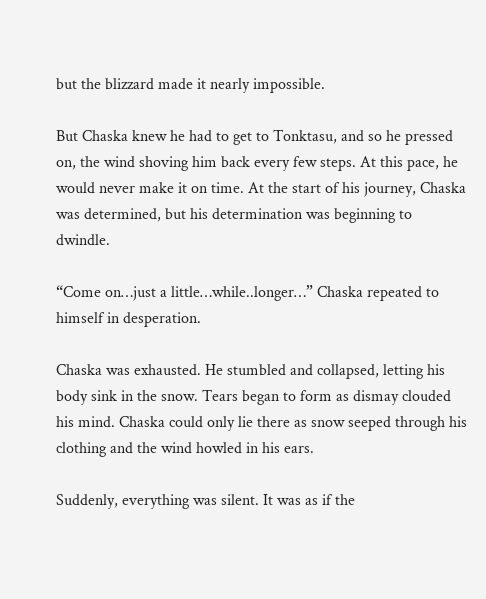but the blizzard made it nearly impossible.

But Chaska knew he had to get to Tonktasu, and so he pressed on, the wind shoving him back every few steps. At this pace, he would never make it on time. At the start of his journey, Chaska was determined, but his determination was beginning to dwindle.

“Come on…just a little…while..longer…” Chaska repeated to himself in desperation.

Chaska was exhausted. He stumbled and collapsed, letting his body sink in the snow. Tears began to form as dismay clouded his mind. Chaska could only lie there as snow seeped through his clothing and the wind howled in his ears.

Suddenly, everything was silent. It was as if the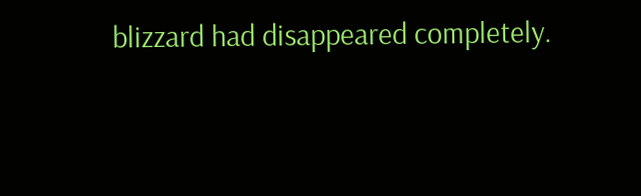blizzard had disappeared completely.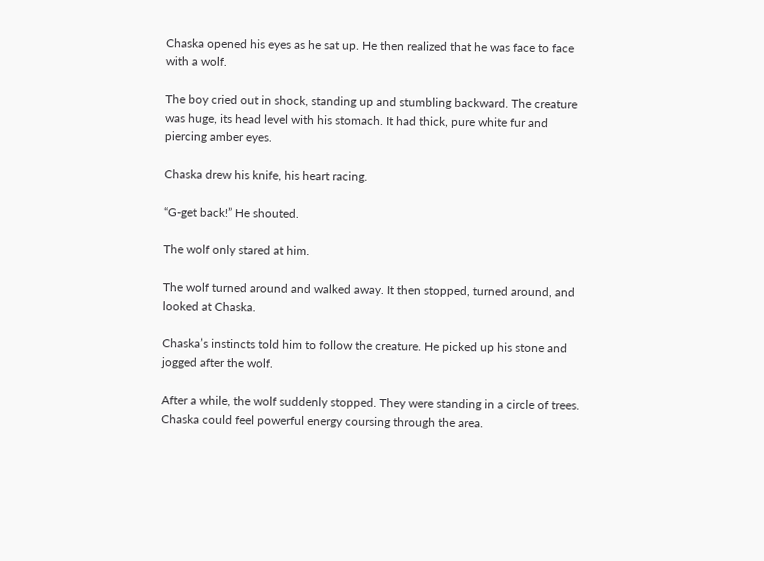Chaska opened his eyes as he sat up. He then realized that he was face to face with a wolf.

The boy cried out in shock, standing up and stumbling backward. The creature was huge, its head level with his stomach. It had thick, pure white fur and piercing amber eyes.

Chaska drew his knife, his heart racing.

“G-get back!” He shouted.

The wolf only stared at him.

The wolf turned around and walked away. It then stopped, turned around, and looked at Chaska.

Chaska’s instincts told him to follow the creature. He picked up his stone and jogged after the wolf.

After a while, the wolf suddenly stopped. They were standing in a circle of trees. Chaska could feel powerful energy coursing through the area.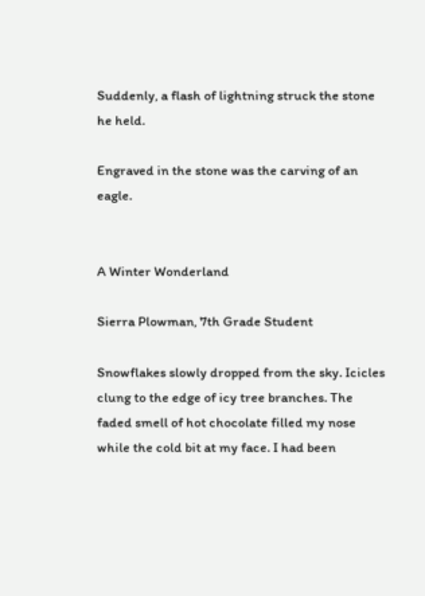Suddenly, a flash of lightning struck the stone he held.

Engraved in the stone was the carving of an eagle.


A Winter Wonderland

Sierra Plowman, 7th Grade Student

Snowflakes slowly dropped from the sky. Icicles clung to the edge of icy tree branches. The faded smell of hot chocolate filled my nose while the cold bit at my face. I had been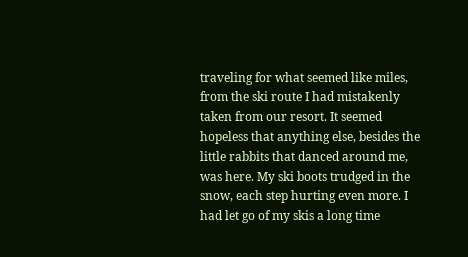traveling for what seemed like miles, from the ski route I had mistakenly taken from our resort. It seemed hopeless that anything else, besides the little rabbits that danced around me, was here. My ski boots trudged in the snow, each step hurting even more. I had let go of my skis a long time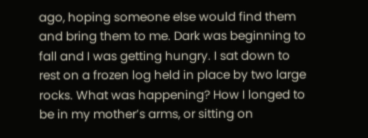ago, hoping someone else would find them and bring them to me. Dark was beginning to fall and I was getting hungry. I sat down to rest on a frozen log held in place by two large rocks. What was happening? How I longed to be in my mother’s arms, or sitting on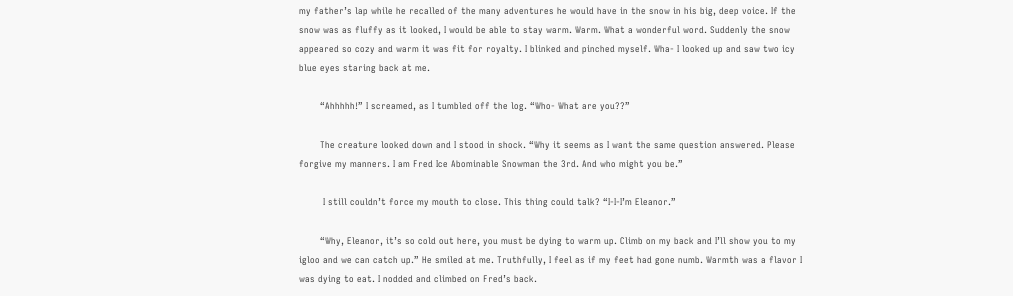my father’s lap while he recalled of the many adventures he would have in the snow in his big, deep voice. If the snow was as fluffy as it looked, I would be able to stay warm. Warm. What a wonderful word. Suddenly the snow appeared so cozy and warm it was fit for royalty. I blinked and pinched myself. Wha- I looked up and saw two icy blue eyes staring back at me.

       “Ahhhhh!” I screamed, as I tumbled off the log. “Who- What are you??”

       The creature looked down and I stood in shock. “Why it seems as I want the same question answered. Please forgive my manners. I am Fred Ice Abominable Snowman the 3rd. And who might you be.”

        I still couldn’t force my mouth to close. This thing could talk? “I-I-I’m Eleanor.”

       “Why, Eleanor, it’s so cold out here, you must be dying to warm up. Climb on my back and I’ll show you to my igloo and we can catch up.” He smiled at me. Truthfully, I feel as if my feet had gone numb. Warmth was a flavor I was dying to eat. I nodded and climbed on Fred’s back.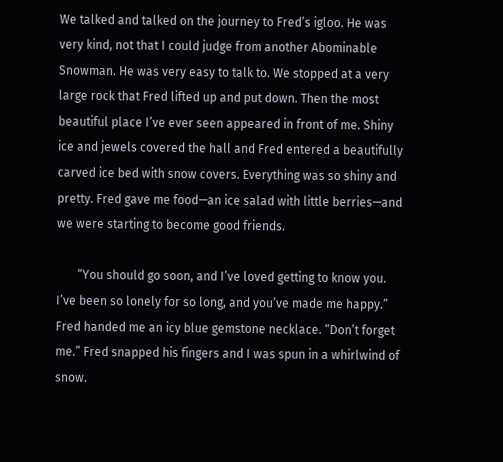We talked and talked on the journey to Fred’s igloo. He was very kind, not that I could judge from another Abominable Snowman. He was very easy to talk to. We stopped at a very large rock that Fred lifted up and put down. Then the most beautiful place I’ve ever seen appeared in front of me. Shiny ice and jewels covered the hall and Fred entered a beautifully carved ice bed with snow covers. Everything was so shiny and pretty. Fred gave me food—an ice salad with little berries—and we were starting to become good friends.

       “You should go soon, and I’ve loved getting to know you. I’ve been so lonely for so long, and you’ve made me happy.” Fred handed me an icy blue gemstone necklace. “Don’t forget me.” Fred snapped his fingers and I was spun in a whirlwind of snow.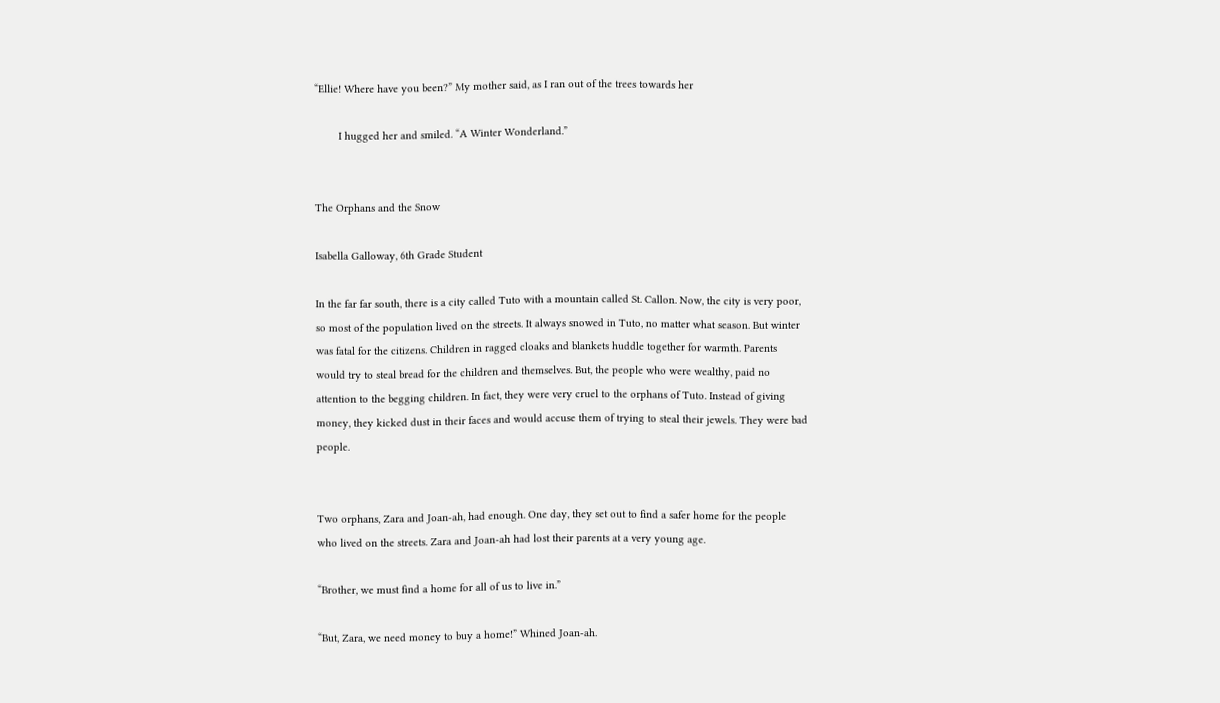“Ellie! Where have you been?” My mother said, as I ran out of the trees towards her

        I hugged her and smiled. “A Winter Wonderland.”


The Orphans and the Snow

Isabella Galloway, 6th Grade Student

In the far far south, there is a city called Tuto with a mountain called St. Callon. Now, the city is very poor, so most of the population lived on the streets. It always snowed in Tuto, no matter what season. But winter was fatal for the citizens. Children in ragged cloaks and blankets huddle together for warmth. Parents would try to steal bread for the children and themselves. But, the people who were wealthy, paid no attention to the begging children. In fact, they were very cruel to the orphans of Tuto. Instead of giving money, they kicked dust in their faces and would accuse them of trying to steal their jewels. They were bad people.


Two orphans, Zara and Joan-ah, had enough. One day, they set out to find a safer home for the people who lived on the streets. Zara and Joan-ah had lost their parents at a very young age.

“Brother, we must find a home for all of us to live in.”

“But, Zara, we need money to buy a home!” Whined Joan-ah.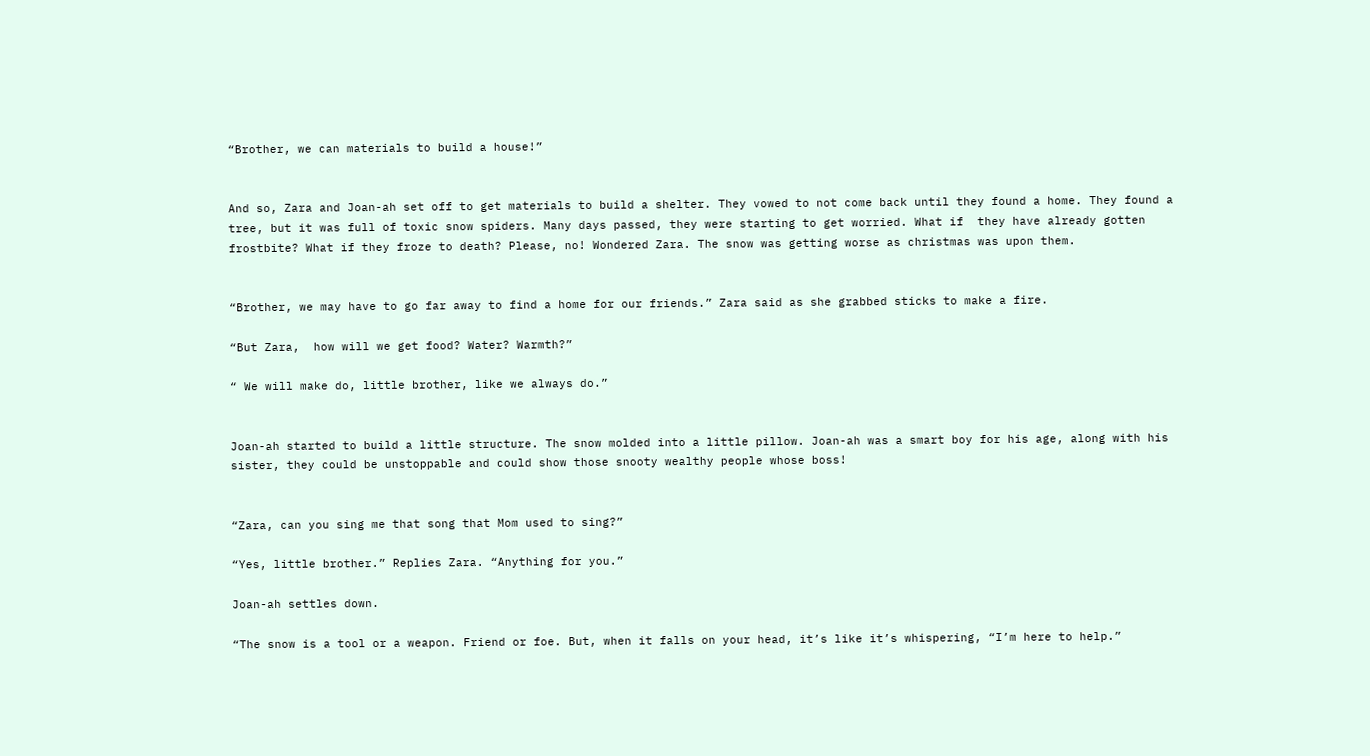“Brother, we can materials to build a house!”


And so, Zara and Joan-ah set off to get materials to build a shelter. They vowed to not come back until they found a home. They found a tree, but it was full of toxic snow spiders. Many days passed, they were starting to get worried. What if  they have already gotten frostbite? What if they froze to death? Please, no! Wondered Zara. The snow was getting worse as christmas was upon them.


“Brother, we may have to go far away to find a home for our friends.” Zara said as she grabbed sticks to make a fire.

“But Zara,  how will we get food? Water? Warmth?”

“ We will make do, little brother, like we always do.”


Joan-ah started to build a little structure. The snow molded into a little pillow. Joan-ah was a smart boy for his age, along with his sister, they could be unstoppable and could show those snooty wealthy people whose boss!


“Zara, can you sing me that song that Mom used to sing?”

“Yes, little brother.” Replies Zara. “Anything for you.”

Joan-ah settles down.

“The snow is a tool or a weapon. Friend or foe. But, when it falls on your head, it’s like it’s whispering, “I’m here to help.”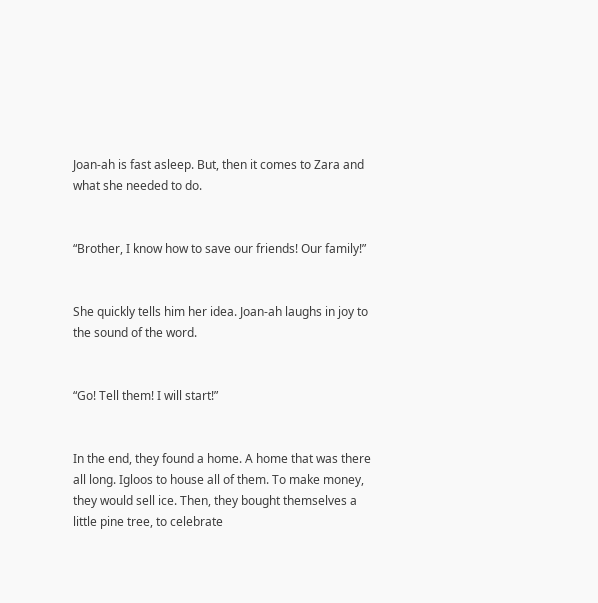Joan-ah is fast asleep. But, then it comes to Zara and what she needed to do.


“Brother, I know how to save our friends! Our family!”


She quickly tells him her idea. Joan-ah laughs in joy to the sound of the word.


“Go! Tell them! I will start!”


In the end, they found a home. A home that was there all long. Igloos to house all of them. To make money, they would sell ice. Then, they bought themselves a little pine tree, to celebrate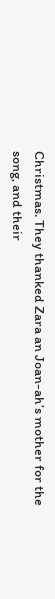Christmas. They thanked Zara an Joan-ah’s mother for the song, and their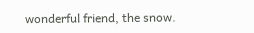wonderful friend, the snow.